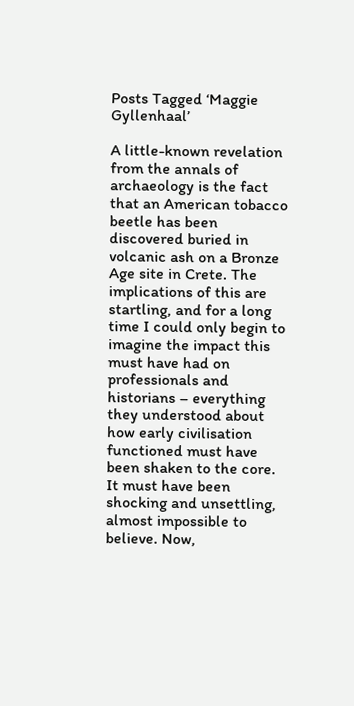Posts Tagged ‘Maggie Gyllenhaal’

A little-known revelation from the annals of archaeology is the fact that an American tobacco beetle has been discovered buried in volcanic ash on a Bronze Age site in Crete. The implications of this are startling, and for a long time I could only begin to imagine the impact this must have had on professionals and historians – everything they understood about how early civilisation functioned must have been shaken to the core. It must have been shocking and unsettling, almost impossible to believe. Now,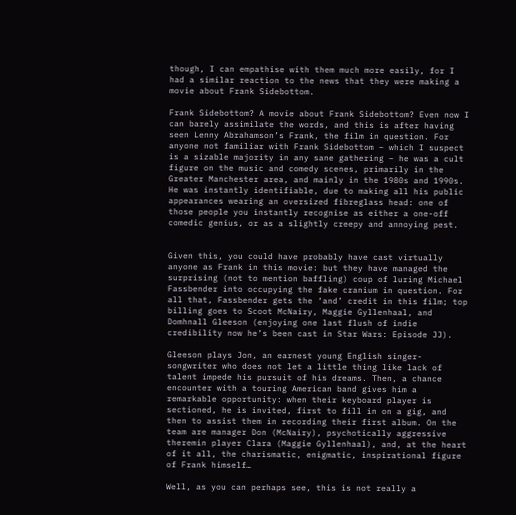though, I can empathise with them much more easily, for I had a similar reaction to the news that they were making a movie about Frank Sidebottom.

Frank Sidebottom? A movie about Frank Sidebottom? Even now I can barely assimilate the words, and this is after having seen Lenny Abrahamson’s Frank, the film in question. For anyone not familiar with Frank Sidebottom – which I suspect is a sizable majority in any sane gathering – he was a cult figure on the music and comedy scenes, primarily in the Greater Manchester area, and mainly in the 1980s and 1990s. He was instantly identifiable, due to making all his public appearances wearing an oversized fibreglass head: one of those people you instantly recognise as either a one-off comedic genius, or as a slightly creepy and annoying pest.


Given this, you could have probably have cast virtually anyone as Frank in this movie: but they have managed the surprising (not to mention baffling) coup of luring Michael Fassbender into occupying the fake cranium in question. For all that, Fassbender gets the ‘and’ credit in this film; top billing goes to Scoot McNairy, Maggie Gyllenhaal, and Domhnall Gleeson (enjoying one last flush of indie credibility now he’s been cast in Star Wars: Episode JJ).

Gleeson plays Jon, an earnest young English singer-songwriter who does not let a little thing like lack of talent impede his pursuit of his dreams. Then, a chance encounter with a touring American band gives him a remarkable opportunity: when their keyboard player is sectioned, he is invited, first to fill in on a gig, and then to assist them in recording their first album. On the team are manager Don (McNairy), psychotically aggressive theremin player Clara (Maggie Gyllenhaal), and, at the heart of it all, the charismatic, enigmatic, inspirational figure of Frank himself…

Well, as you can perhaps see, this is not really a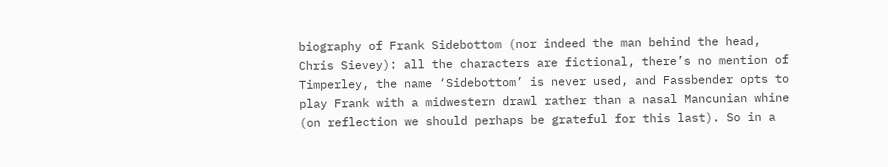biography of Frank Sidebottom (nor indeed the man behind the head, Chris Sievey): all the characters are fictional, there’s no mention of Timperley, the name ‘Sidebottom’ is never used, and Fassbender opts to play Frank with a midwestern drawl rather than a nasal Mancunian whine (on reflection we should perhaps be grateful for this last). So in a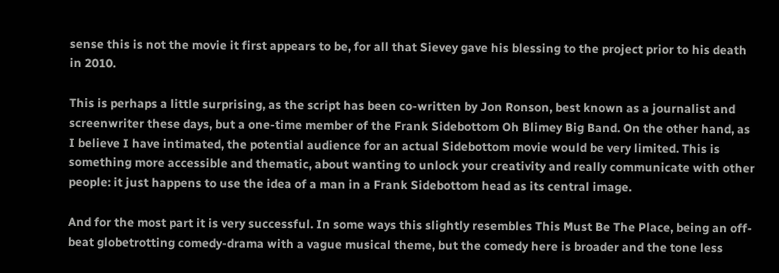sense this is not the movie it first appears to be, for all that Sievey gave his blessing to the project prior to his death in 2010.

This is perhaps a little surprising, as the script has been co-written by Jon Ronson, best known as a journalist and screenwriter these days, but a one-time member of the Frank Sidebottom Oh Blimey Big Band. On the other hand, as I believe I have intimated, the potential audience for an actual Sidebottom movie would be very limited. This is something more accessible and thematic, about wanting to unlock your creativity and really communicate with other people: it just happens to use the idea of a man in a Frank Sidebottom head as its central image.

And for the most part it is very successful. In some ways this slightly resembles This Must Be The Place, being an off-beat globetrotting comedy-drama with a vague musical theme, but the comedy here is broader and the tone less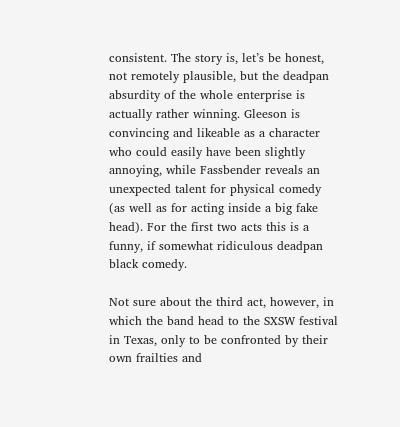consistent. The story is, let’s be honest, not remotely plausible, but the deadpan absurdity of the whole enterprise is actually rather winning. Gleeson is convincing and likeable as a character who could easily have been slightly annoying, while Fassbender reveals an unexpected talent for physical comedy (as well as for acting inside a big fake head). For the first two acts this is a funny, if somewhat ridiculous deadpan black comedy.

Not sure about the third act, however, in which the band head to the SXSW festival in Texas, only to be confronted by their own frailties and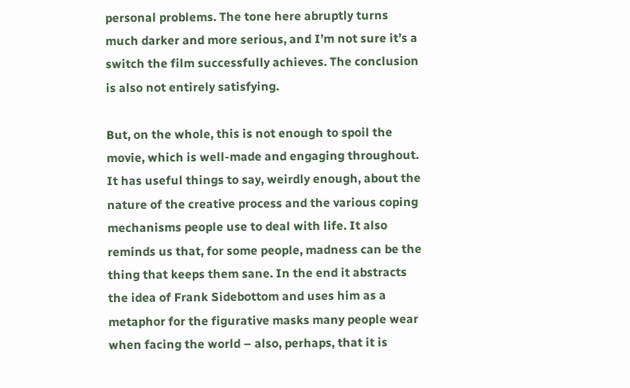personal problems. The tone here abruptly turns much darker and more serious, and I’m not sure it’s a switch the film successfully achieves. The conclusion is also not entirely satisfying.

But, on the whole, this is not enough to spoil the movie, which is well-made and engaging throughout. It has useful things to say, weirdly enough, about the nature of the creative process and the various coping mechanisms people use to deal with life. It also reminds us that, for some people, madness can be the thing that keeps them sane. In the end it abstracts the idea of Frank Sidebottom and uses him as a metaphor for the figurative masks many people wear when facing the world – also, perhaps, that it is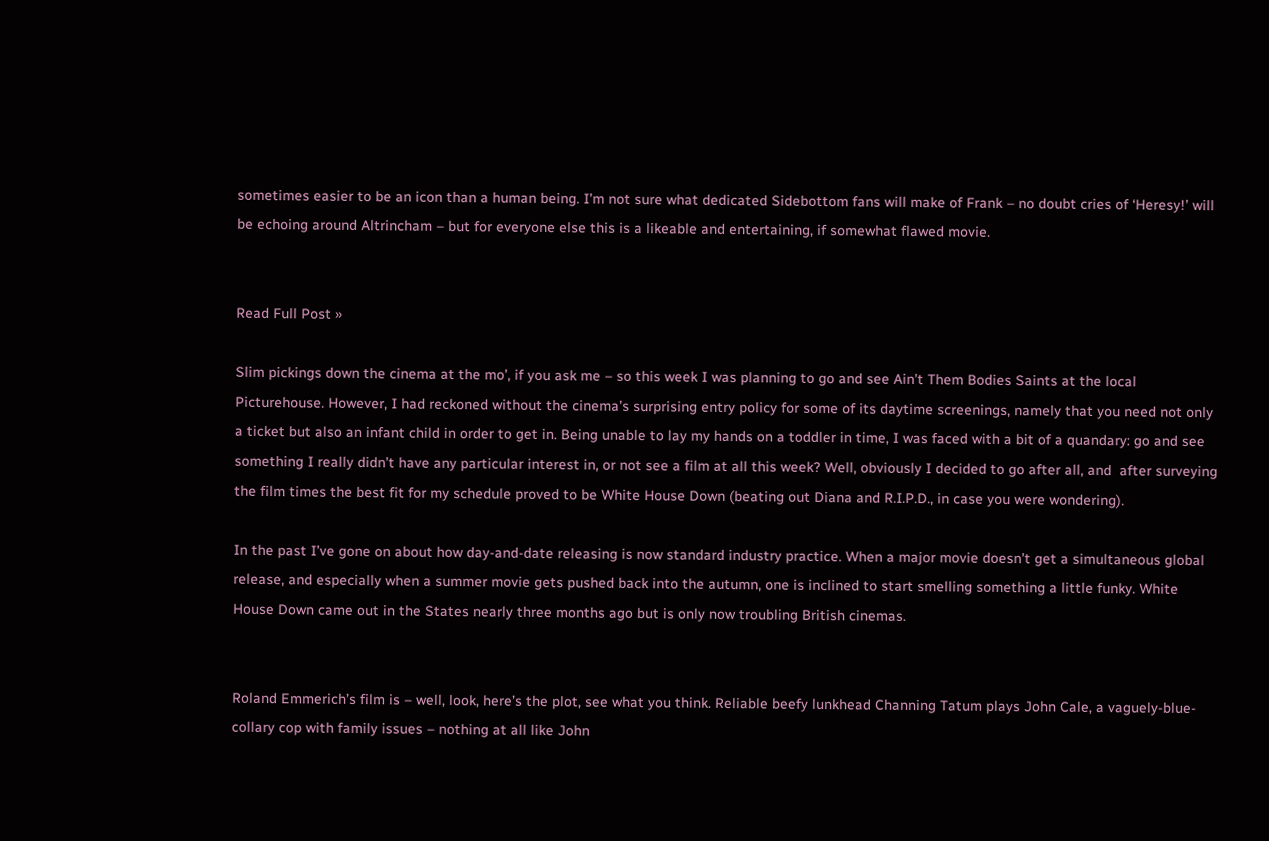sometimes easier to be an icon than a human being. I’m not sure what dedicated Sidebottom fans will make of Frank – no doubt cries of ‘Heresy!’ will be echoing around Altrincham – but for everyone else this is a likeable and entertaining, if somewhat flawed movie.


Read Full Post »

Slim pickings down the cinema at the mo’, if you ask me – so this week I was planning to go and see Ain’t Them Bodies Saints at the local Picturehouse. However, I had reckoned without the cinema’s surprising entry policy for some of its daytime screenings, namely that you need not only a ticket but also an infant child in order to get in. Being unable to lay my hands on a toddler in time, I was faced with a bit of a quandary: go and see something I really didn’t have any particular interest in, or not see a film at all this week? Well, obviously I decided to go after all, and  after surveying the film times the best fit for my schedule proved to be White House Down (beating out Diana and R.I.P.D., in case you were wondering).

In the past I’ve gone on about how day-and-date releasing is now standard industry practice. When a major movie doesn’t get a simultaneous global release, and especially when a summer movie gets pushed back into the autumn, one is inclined to start smelling something a little funky. White House Down came out in the States nearly three months ago but is only now troubling British cinemas.


Roland Emmerich’s film is – well, look, here’s the plot, see what you think. Reliable beefy lunkhead Channing Tatum plays John Cale, a vaguely-blue-collary cop with family issues – nothing at all like John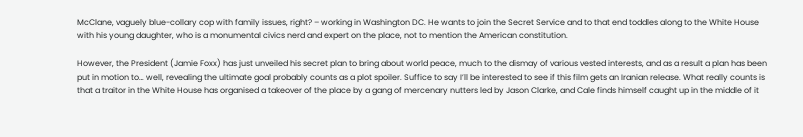McClane, vaguely blue-collary cop with family issues, right? – working in Washington DC. He wants to join the Secret Service and to that end toddles along to the White House with his young daughter, who is a monumental civics nerd and expert on the place, not to mention the American constitution.

However, the President (Jamie Foxx) has just unveiled his secret plan to bring about world peace, much to the dismay of various vested interests, and as a result a plan has been put in motion to… well, revealing the ultimate goal probably counts as a plot spoiler. Suffice to say I’ll be interested to see if this film gets an Iranian release. What really counts is that a traitor in the White House has organised a takeover of the place by a gang of mercenary nutters led by Jason Clarke, and Cale finds himself caught up in the middle of it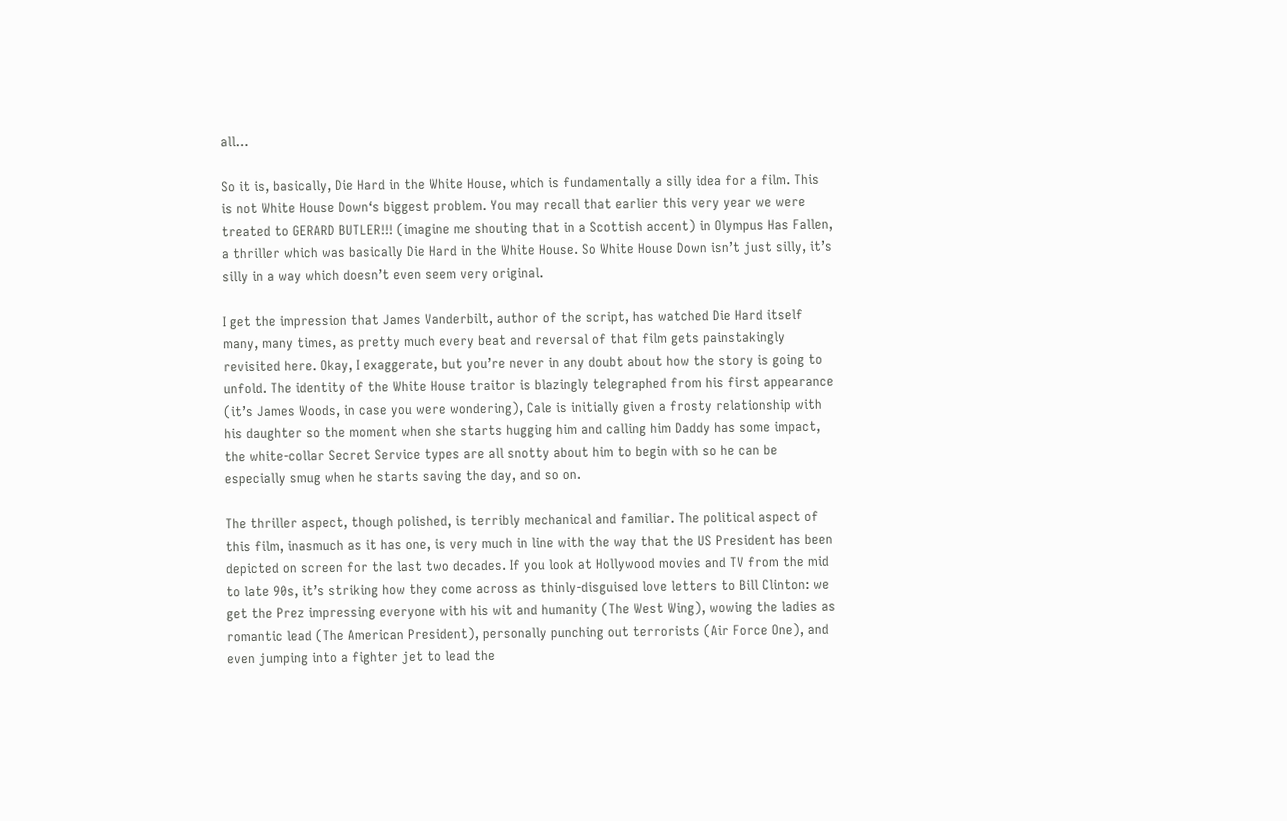all…

So it is, basically, Die Hard in the White House, which is fundamentally a silly idea for a film. This is not White House Down‘s biggest problem. You may recall that earlier this very year we were treated to GERARD BUTLER!!! (imagine me shouting that in a Scottish accent) in Olympus Has Fallen, a thriller which was basically Die Hard in the White House. So White House Down isn’t just silly, it’s silly in a way which doesn’t even seem very original.

I get the impression that James Vanderbilt, author of the script, has watched Die Hard itself many, many times, as pretty much every beat and reversal of that film gets painstakingly revisited here. Okay, I exaggerate, but you’re never in any doubt about how the story is going to unfold. The identity of the White House traitor is blazingly telegraphed from his first appearance (it’s James Woods, in case you were wondering), Cale is initially given a frosty relationship with his daughter so the moment when she starts hugging him and calling him Daddy has some impact, the white-collar Secret Service types are all snotty about him to begin with so he can be especially smug when he starts saving the day, and so on.

The thriller aspect, though polished, is terribly mechanical and familiar. The political aspect of this film, inasmuch as it has one, is very much in line with the way that the US President has been depicted on screen for the last two decades. If you look at Hollywood movies and TV from the mid to late 90s, it’s striking how they come across as thinly-disguised love letters to Bill Clinton: we get the Prez impressing everyone with his wit and humanity (The West Wing), wowing the ladies as romantic lead (The American President), personally punching out terrorists (Air Force One), and even jumping into a fighter jet to lead the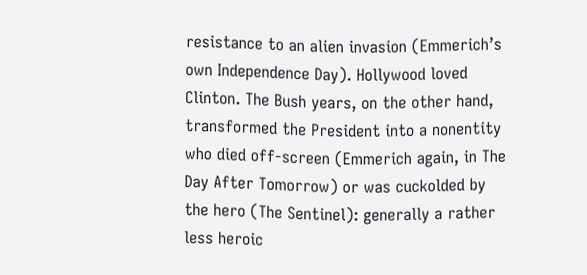resistance to an alien invasion (Emmerich’s own Independence Day). Hollywood loved Clinton. The Bush years, on the other hand, transformed the President into a nonentity who died off-screen (Emmerich again, in The Day After Tomorrow) or was cuckolded by the hero (The Sentinel): generally a rather less heroic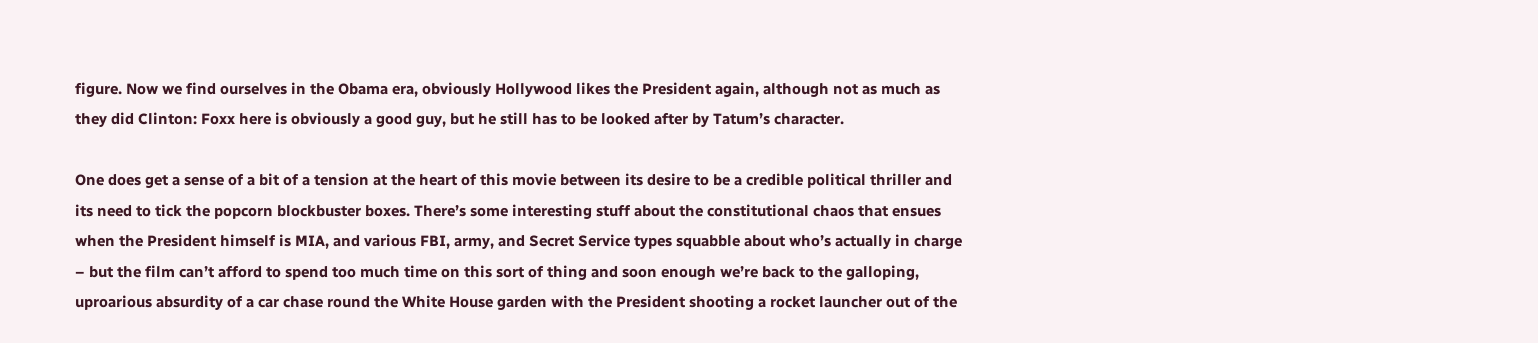figure. Now we find ourselves in the Obama era, obviously Hollywood likes the President again, although not as much as they did Clinton: Foxx here is obviously a good guy, but he still has to be looked after by Tatum’s character.

One does get a sense of a bit of a tension at the heart of this movie between its desire to be a credible political thriller and its need to tick the popcorn blockbuster boxes. There’s some interesting stuff about the constitutional chaos that ensues when the President himself is MIA, and various FBI, army, and Secret Service types squabble about who’s actually in charge – but the film can’t afford to spend too much time on this sort of thing and soon enough we’re back to the galloping, uproarious absurdity of a car chase round the White House garden with the President shooting a rocket launcher out of the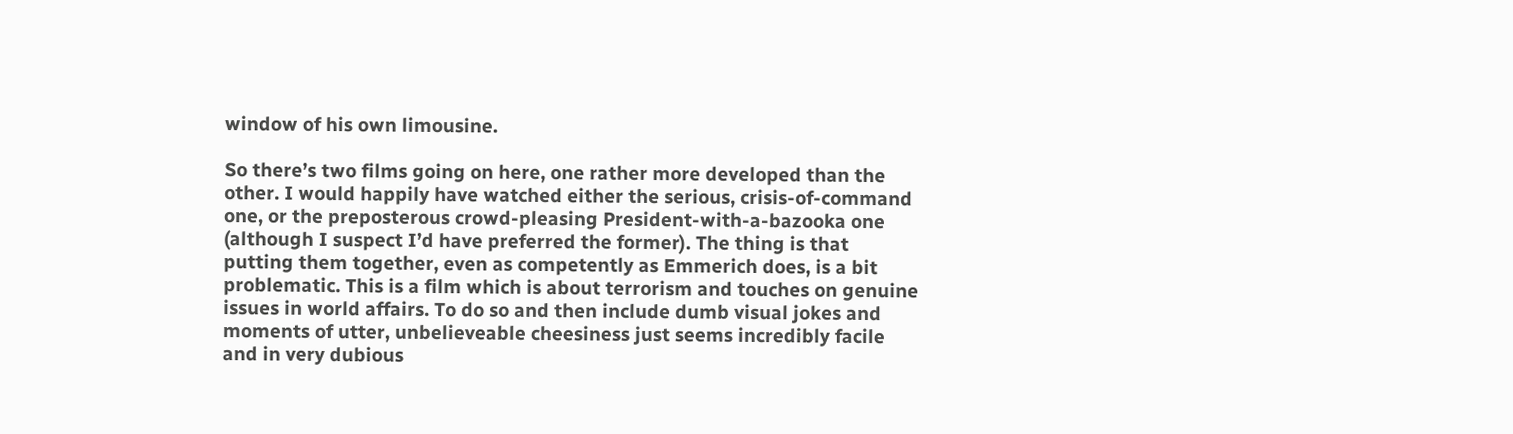window of his own limousine.

So there’s two films going on here, one rather more developed than the other. I would happily have watched either the serious, crisis-of-command one, or the preposterous crowd-pleasing President-with-a-bazooka one (although I suspect I’d have preferred the former). The thing is that putting them together, even as competently as Emmerich does, is a bit problematic. This is a film which is about terrorism and touches on genuine issues in world affairs. To do so and then include dumb visual jokes and moments of utter, unbelieveable cheesiness just seems incredibly facile and in very dubious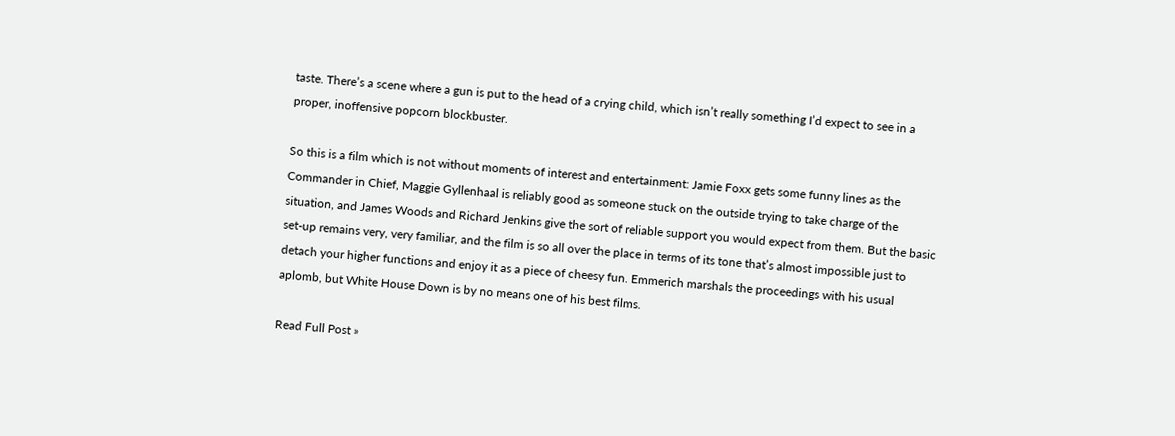taste. There’s a scene where a gun is put to the head of a crying child, which isn’t really something I’d expect to see in a proper, inoffensive popcorn blockbuster.

So this is a film which is not without moments of interest and entertainment: Jamie Foxx gets some funny lines as the Commander in Chief, Maggie Gyllenhaal is reliably good as someone stuck on the outside trying to take charge of the situation, and James Woods and Richard Jenkins give the sort of reliable support you would expect from them. But the basic set-up remains very, very familiar, and the film is so all over the place in terms of its tone that’s almost impossible just to detach your higher functions and enjoy it as a piece of cheesy fun. Emmerich marshals the proceedings with his usual aplomb, but White House Down is by no means one of his best films.

Read Full Post »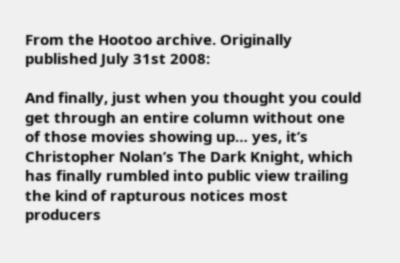From the Hootoo archive. Originally published July 31st 2008:

And finally, just when you thought you could get through an entire column without one of those movies showing up… yes, it’s Christopher Nolan’s The Dark Knight, which has finally rumbled into public view trailing the kind of rapturous notices most producers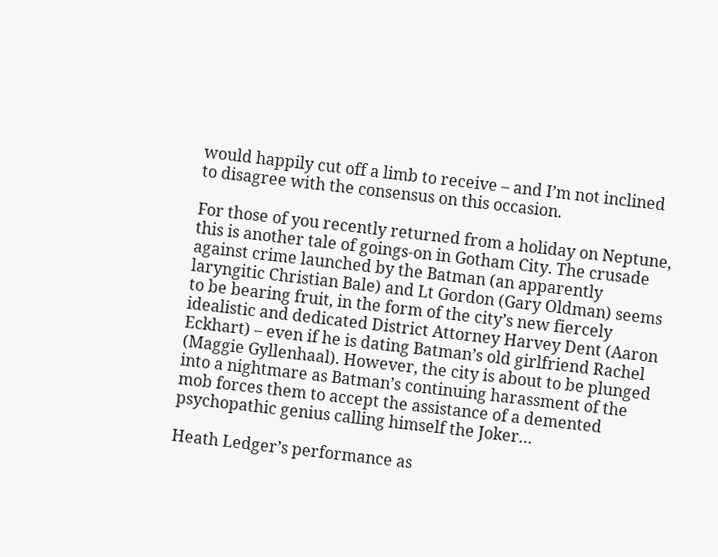would happily cut off a limb to receive – and I’m not inclined to disagree with the consensus on this occasion.

For those of you recently returned from a holiday on Neptune, this is another tale of goings-on in Gotham City. The crusade against crime launched by the Batman (an apparently laryngitic Christian Bale) and Lt Gordon (Gary Oldman) seems to be bearing fruit, in the form of the city’s new fiercely idealistic and dedicated District Attorney Harvey Dent (Aaron Eckhart) – even if he is dating Batman’s old girlfriend Rachel (Maggie Gyllenhaal). However, the city is about to be plunged into a nightmare as Batman’s continuing harassment of the mob forces them to accept the assistance of a demented psychopathic genius calling himself the Joker…

Heath Ledger’s performance as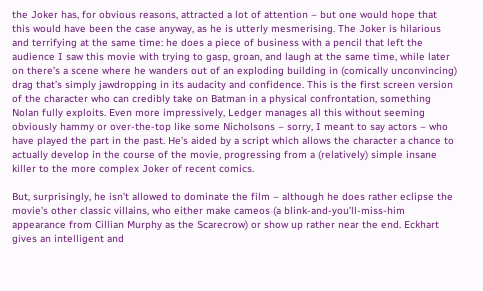the Joker has, for obvious reasons, attracted a lot of attention – but one would hope that this would have been the case anyway, as he is utterly mesmerising. The Joker is hilarious and terrifying at the same time: he does a piece of business with a pencil that left the audience I saw this movie with trying to gasp, groan, and laugh at the same time, while later on there’s a scene where he wanders out of an exploding building in (comically unconvincing) drag that’s simply jawdropping in its audacity and confidence. This is the first screen version of the character who can credibly take on Batman in a physical confrontation, something Nolan fully exploits. Even more impressively, Ledger manages all this without seeming obviously hammy or over-the-top like some Nicholsons – sorry, I meant to say actors – who have played the part in the past. He’s aided by a script which allows the character a chance to actually develop in the course of the movie, progressing from a (relatively) simple insane killer to the more complex Joker of recent comics.

But, surprisingly, he isn’t allowed to dominate the film – although he does rather eclipse the movie’s other classic villains, who either make cameos (a blink-and-you’ll-miss-him appearance from Cillian Murphy as the Scarecrow) or show up rather near the end. Eckhart gives an intelligent and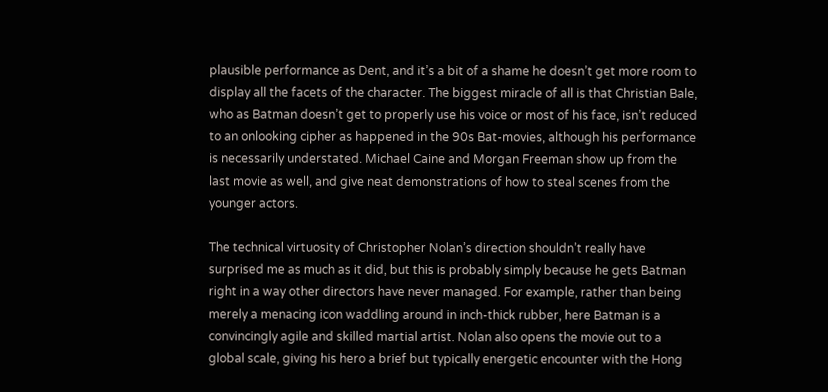plausible performance as Dent, and it’s a bit of a shame he doesn’t get more room to display all the facets of the character. The biggest miracle of all is that Christian Bale, who as Batman doesn’t get to properly use his voice or most of his face, isn’t reduced to an onlooking cipher as happened in the 90s Bat-movies, although his performance is necessarily understated. Michael Caine and Morgan Freeman show up from the last movie as well, and give neat demonstrations of how to steal scenes from the younger actors.

The technical virtuosity of Christopher Nolan’s direction shouldn’t really have surprised me as much as it did, but this is probably simply because he gets Batman right in a way other directors have never managed. For example, rather than being merely a menacing icon waddling around in inch-thick rubber, here Batman is a convincingly agile and skilled martial artist. Nolan also opens the movie out to a global scale, giving his hero a brief but typically energetic encounter with the Hong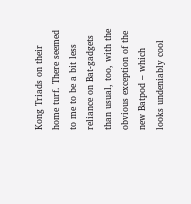Kong Triads on their home turf. There seemed to me to be a bit less reliance on Bat-gadgets than usual, too, with the obvious exception of the new Batpod – which looks undeniably cool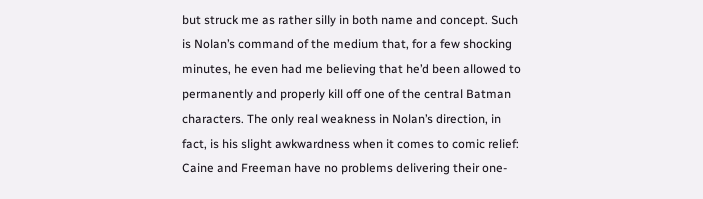but struck me as rather silly in both name and concept. Such is Nolan’s command of the medium that, for a few shocking minutes, he even had me believing that he’d been allowed to permanently and properly kill off one of the central Batman characters. The only real weakness in Nolan’s direction, in fact, is his slight awkwardness when it comes to comic relief: Caine and Freeman have no problems delivering their one-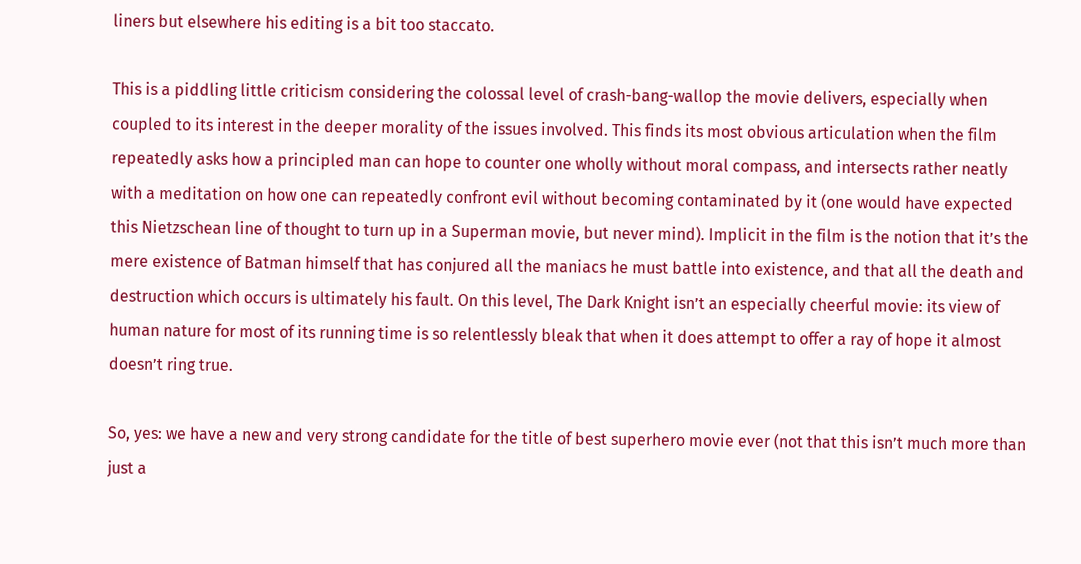liners but elsewhere his editing is a bit too staccato.

This is a piddling little criticism considering the colossal level of crash-bang-wallop the movie delivers, especially when coupled to its interest in the deeper morality of the issues involved. This finds its most obvious articulation when the film repeatedly asks how a principled man can hope to counter one wholly without moral compass, and intersects rather neatly with a meditation on how one can repeatedly confront evil without becoming contaminated by it (one would have expected this Nietzschean line of thought to turn up in a Superman movie, but never mind). Implicit in the film is the notion that it’s the mere existence of Batman himself that has conjured all the maniacs he must battle into existence, and that all the death and destruction which occurs is ultimately his fault. On this level, The Dark Knight isn’t an especially cheerful movie: its view of human nature for most of its running time is so relentlessly bleak that when it does attempt to offer a ray of hope it almost doesn’t ring true.

So, yes: we have a new and very strong candidate for the title of best superhero movie ever (not that this isn’t much more than just a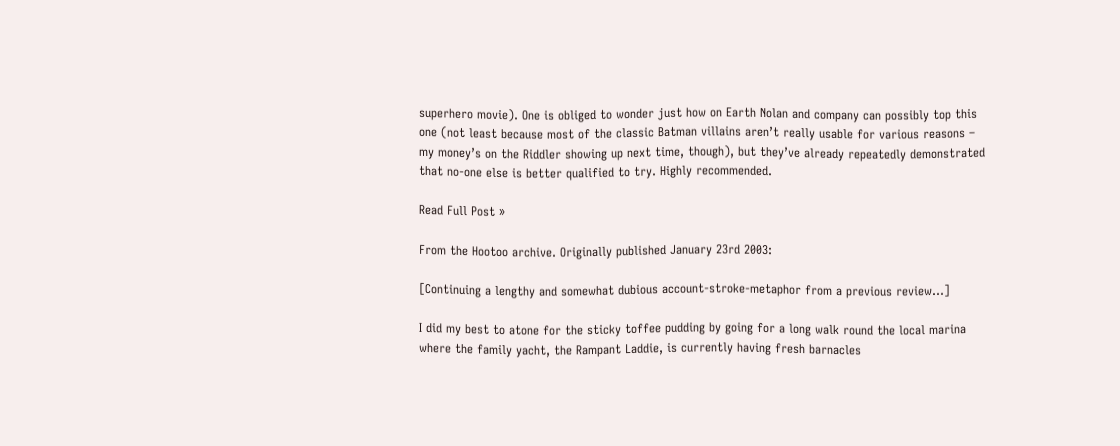superhero movie). One is obliged to wonder just how on Earth Nolan and company can possibly top this one (not least because most of the classic Batman villains aren’t really usable for various reasons – my money’s on the Riddler showing up next time, though), but they’ve already repeatedly demonstrated that no-one else is better qualified to try. Highly recommended.

Read Full Post »

From the Hootoo archive. Originally published January 23rd 2003:

[Continuing a lengthy and somewhat dubious account-stroke-metaphor from a previous review…]

I did my best to atone for the sticky toffee pudding by going for a long walk round the local marina where the family yacht, the Rampant Laddie, is currently having fresh barnacles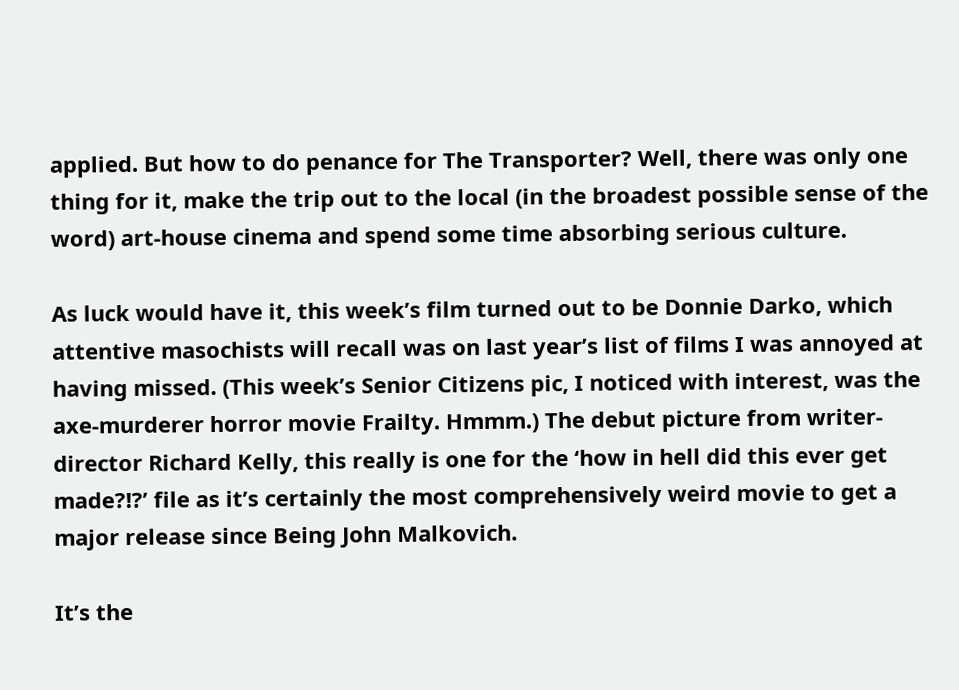applied. But how to do penance for The Transporter? Well, there was only one thing for it, make the trip out to the local (in the broadest possible sense of the word) art-house cinema and spend some time absorbing serious culture.

As luck would have it, this week’s film turned out to be Donnie Darko, which attentive masochists will recall was on last year’s list of films I was annoyed at having missed. (This week’s Senior Citizens pic, I noticed with interest, was the axe-murderer horror movie Frailty. Hmmm.) The debut picture from writer-director Richard Kelly, this really is one for the ‘how in hell did this ever get made?!?’ file as it’s certainly the most comprehensively weird movie to get a major release since Being John Malkovich.

It’s the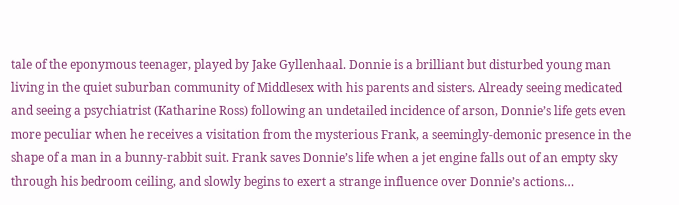tale of the eponymous teenager, played by Jake Gyllenhaal. Donnie is a brilliant but disturbed young man living in the quiet suburban community of Middlesex with his parents and sisters. Already seeing medicated and seeing a psychiatrist (Katharine Ross) following an undetailed incidence of arson, Donnie’s life gets even more peculiar when he receives a visitation from the mysterious Frank, a seemingly-demonic presence in the shape of a man in a bunny-rabbit suit. Frank saves Donnie’s life when a jet engine falls out of an empty sky through his bedroom ceiling, and slowly begins to exert a strange influence over Donnie’s actions…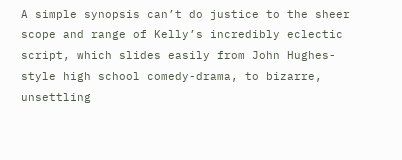A simple synopsis can’t do justice to the sheer scope and range of Kelly’s incredibly eclectic script, which slides easily from John Hughes-style high school comedy-drama, to bizarre, unsettling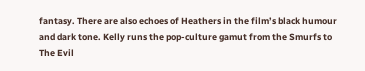fantasy. There are also echoes of Heathers in the film’s black humour and dark tone. Kelly runs the pop-culture gamut from the Smurfs to The Evil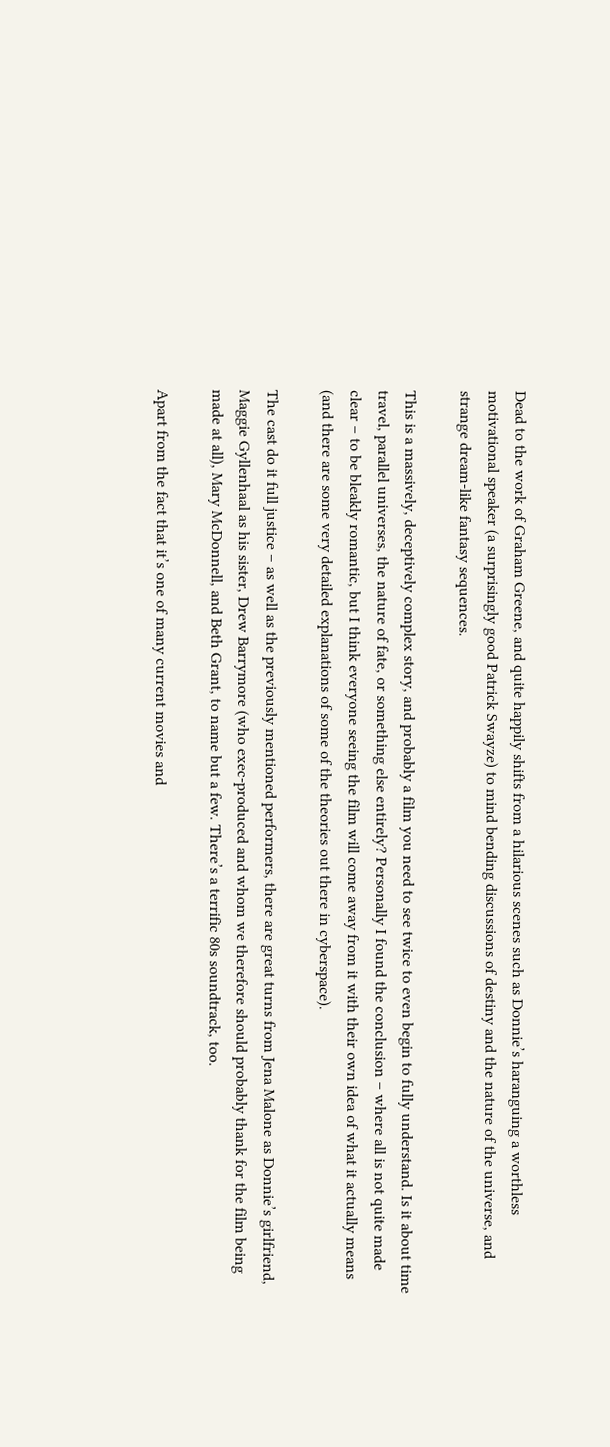Dead to the work of Graham Greene, and quite happily shifts from a hilarious scenes such as Donnie’s haranguing a worthless motivational speaker (a surprisingly good Patrick Swayze) to mind bending discussions of destiny and the nature of the universe, and strange dream-like fantasy sequences.

This is a massively, deceptively complex story, and probably a film you need to see twice to even begin to fully understand. Is it about time travel, parallel universes, the nature of fate, or something else entirely? Personally I found the conclusion – where all is not quite made clear – to be bleakly romantic, but I think everyone seeing the film will come away from it with their own idea of what it actually means (and there are some very detailed explanations of some of the theories out there in cyberspace).

The cast do it full justice – as well as the previously mentioned performers, there are great turns from Jena Malone as Donnie’s girlfriend, Maggie Gyllenhaal as his sister, Drew Barrymore (who exec-produced and whom we therefore should probably thank for the film being made at all), Mary McDonnell, and Beth Grant, to name but a few. There’s a terrific 80s soundtrack, too.

Apart from the fact that it’s one of many current movies and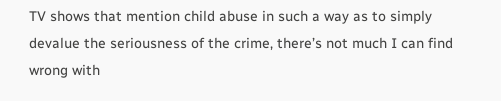TV shows that mention child abuse in such a way as to simply devalue the seriousness of the crime, there’s not much I can find wrong with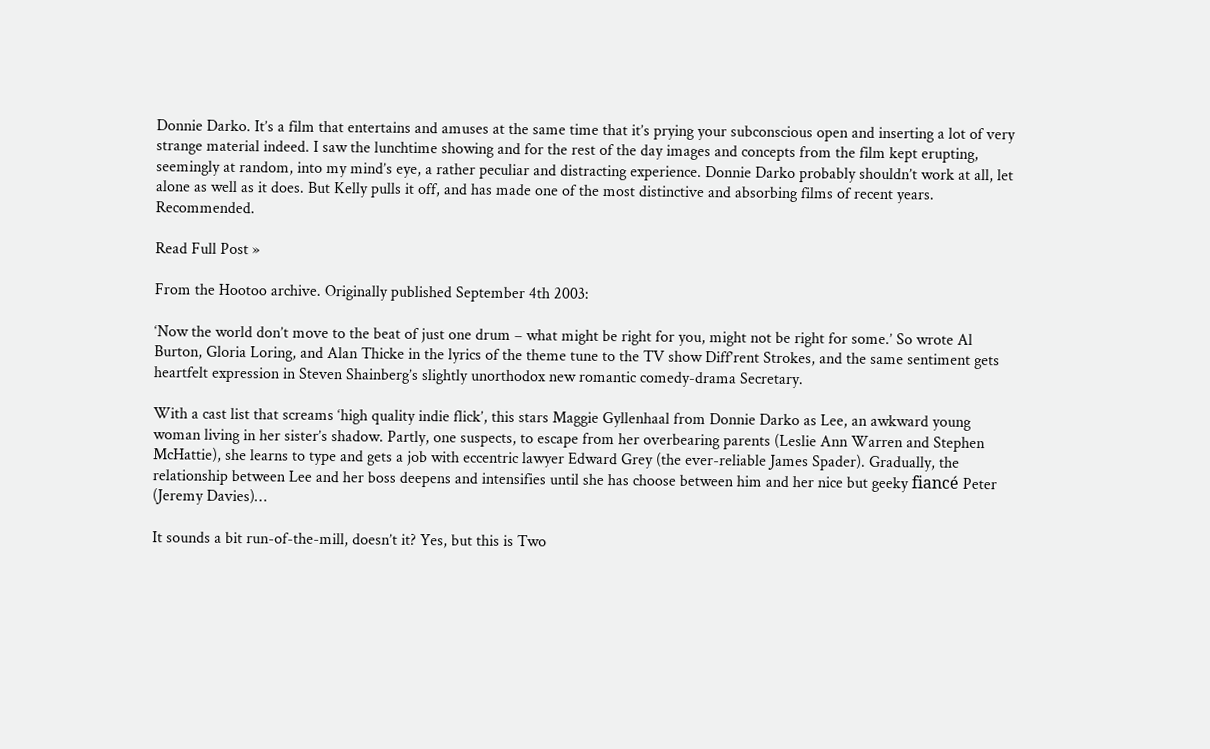Donnie Darko. It’s a film that entertains and amuses at the same time that it’s prying your subconscious open and inserting a lot of very strange material indeed. I saw the lunchtime showing and for the rest of the day images and concepts from the film kept erupting, seemingly at random, into my mind’s eye, a rather peculiar and distracting experience. Donnie Darko probably shouldn’t work at all, let alone as well as it does. But Kelly pulls it off, and has made one of the most distinctive and absorbing films of recent years. Recommended.

Read Full Post »

From the Hootoo archive. Originally published September 4th 2003:

‘Now the world don’t move to the beat of just one drum – what might be right for you, might not be right for some.’ So wrote Al Burton, Gloria Loring, and Alan Thicke in the lyrics of the theme tune to the TV show Diff’rent Strokes, and the same sentiment gets heartfelt expression in Steven Shainberg’s slightly unorthodox new romantic comedy-drama Secretary.

With a cast list that screams ‘high quality indie flick’, this stars Maggie Gyllenhaal from Donnie Darko as Lee, an awkward young woman living in her sister’s shadow. Partly, one suspects, to escape from her overbearing parents (Leslie Ann Warren and Stephen McHattie), she learns to type and gets a job with eccentric lawyer Edward Grey (the ever-reliable James Spader). Gradually, the relationship between Lee and her boss deepens and intensifies until she has choose between him and her nice but geeky fiancé Peter (Jeremy Davies)…

It sounds a bit run-of-the-mill, doesn’t it? Yes, but this is Two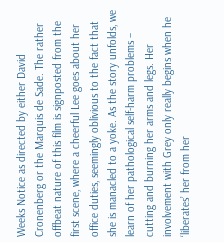Weeks Notice as directed by either David Cronenberg or the Marquis de Sade. The rather offbeat nature of this film is signposted from the first scene, where a cheerful Lee goes about her office duties, seemingly oblivious to the fact that she is manacled to a yoke. As the story unfolds, we learn of her pathological self-harm problems – cutting and burning her arms and legs. Her involvement with Grey only really begins when he ‘liberates’ her from her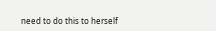need to do this to herself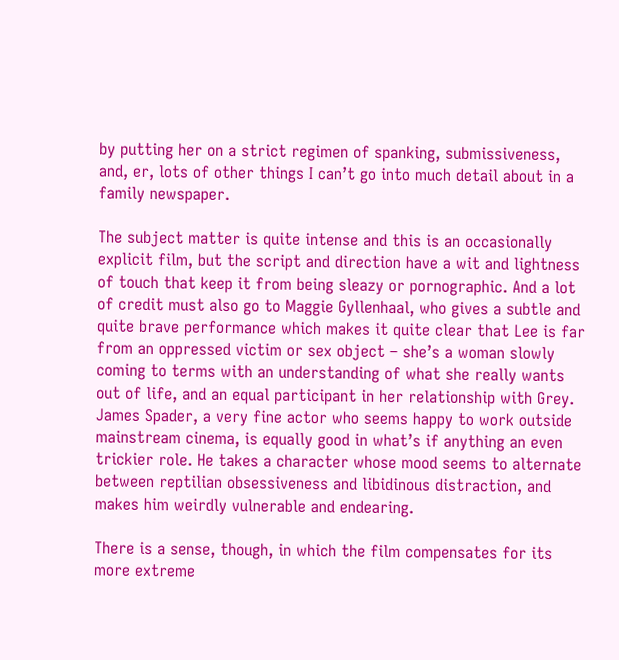by putting her on a strict regimen of spanking, submissiveness, and, er, lots of other things I can’t go into much detail about in a family newspaper.

The subject matter is quite intense and this is an occasionally explicit film, but the script and direction have a wit and lightness of touch that keep it from being sleazy or pornographic. And a lot of credit must also go to Maggie Gyllenhaal, who gives a subtle and quite brave performance which makes it quite clear that Lee is far from an oppressed victim or sex object – she’s a woman slowly coming to terms with an understanding of what she really wants out of life, and an equal participant in her relationship with Grey. James Spader, a very fine actor who seems happy to work outside mainstream cinema, is equally good in what’s if anything an even trickier role. He takes a character whose mood seems to alternate between reptilian obsessiveness and libidinous distraction, and makes him weirdly vulnerable and endearing.

There is a sense, though, in which the film compensates for its more extreme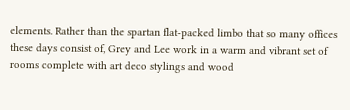elements. Rather than the spartan flat-packed limbo that so many offices these days consist of, Grey and Lee work in a warm and vibrant set of rooms complete with art deco stylings and wood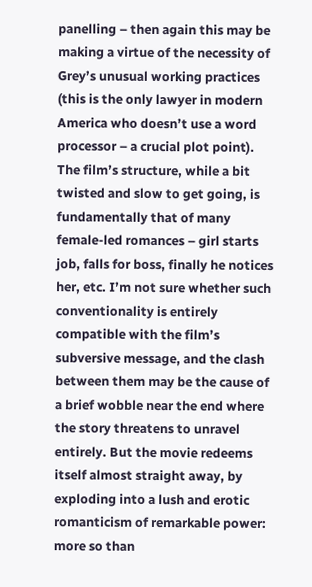panelling – then again this may be making a virtue of the necessity of Grey’s unusual working practices (this is the only lawyer in modern America who doesn’t use a word processor – a crucial plot point). The film’s structure, while a bit twisted and slow to get going, is fundamentally that of many female-led romances – girl starts job, falls for boss, finally he notices her, etc. I’m not sure whether such conventionality is entirely compatible with the film’s subversive message, and the clash between them may be the cause of a brief wobble near the end where the story threatens to unravel entirely. But the movie redeems itself almost straight away, by exploding into a lush and erotic romanticism of remarkable power: more so than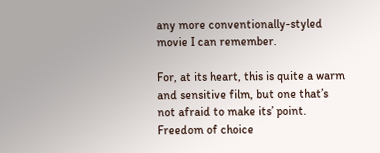any more conventionally-styled movie I can remember.

For, at its heart, this is quite a warm and sensitive film, but one that’s not afraid to make its’ point. Freedom of choice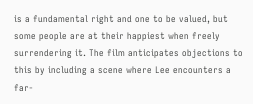is a fundamental right and one to be valued, but some people are at their happiest when freely surrendering it. The film anticipates objections to this by including a scene where Lee encounters a far-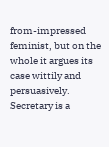from-impressed feminist, but on the whole it argues its case wittily and persuasively. Secretary is a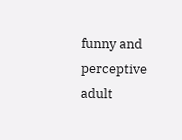funny and perceptive adult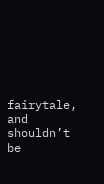fairytale, and shouldn’t be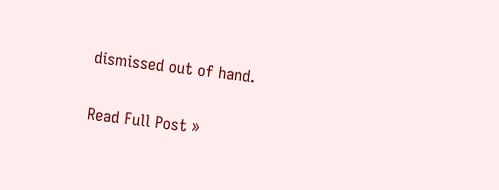dismissed out of hand.

Read Full Post »